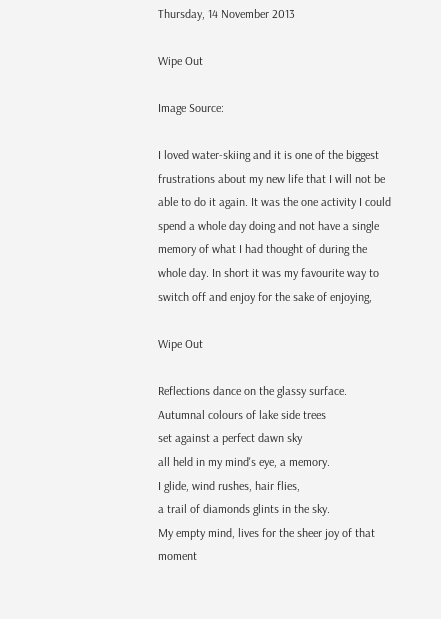Thursday, 14 November 2013

Wipe Out

Image Source:

I loved water-skiing and it is one of the biggest frustrations about my new life that I will not be able to do it again. It was the one activity I could spend a whole day doing and not have a single memory of what I had thought of during the whole day. In short it was my favourite way to switch off and enjoy for the sake of enjoying,

Wipe Out

Reflections dance on the glassy surface.
Autumnal colours of lake side trees
set against a perfect dawn sky
all held in my mind's eye, a memory.
I glide, wind rushes, hair flies,
a trail of diamonds glints in the sky.
My empty mind, lives for the sheer joy of that moment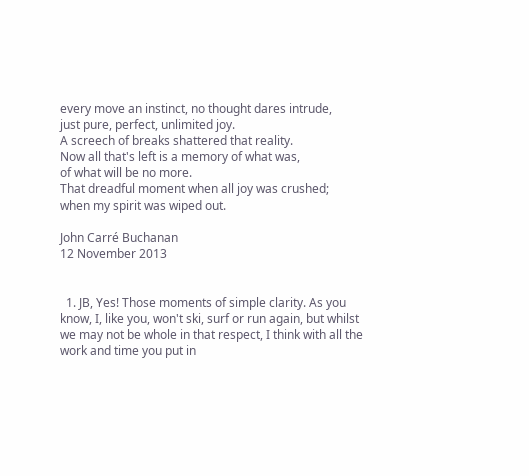every move an instinct, no thought dares intrude,
just pure, perfect, unlimited joy.
A screech of breaks shattered that reality.
Now all that's left is a memory of what was,
of what will be no more.
That dreadful moment when all joy was crushed;
when my spirit was wiped out.

John Carré Buchanan
12 November 2013


  1. JB, Yes! Those moments of simple clarity. As you know, I, like you, won't ski, surf or run again, but whilst we may not be whole in that respect, I think with all the work and time you put in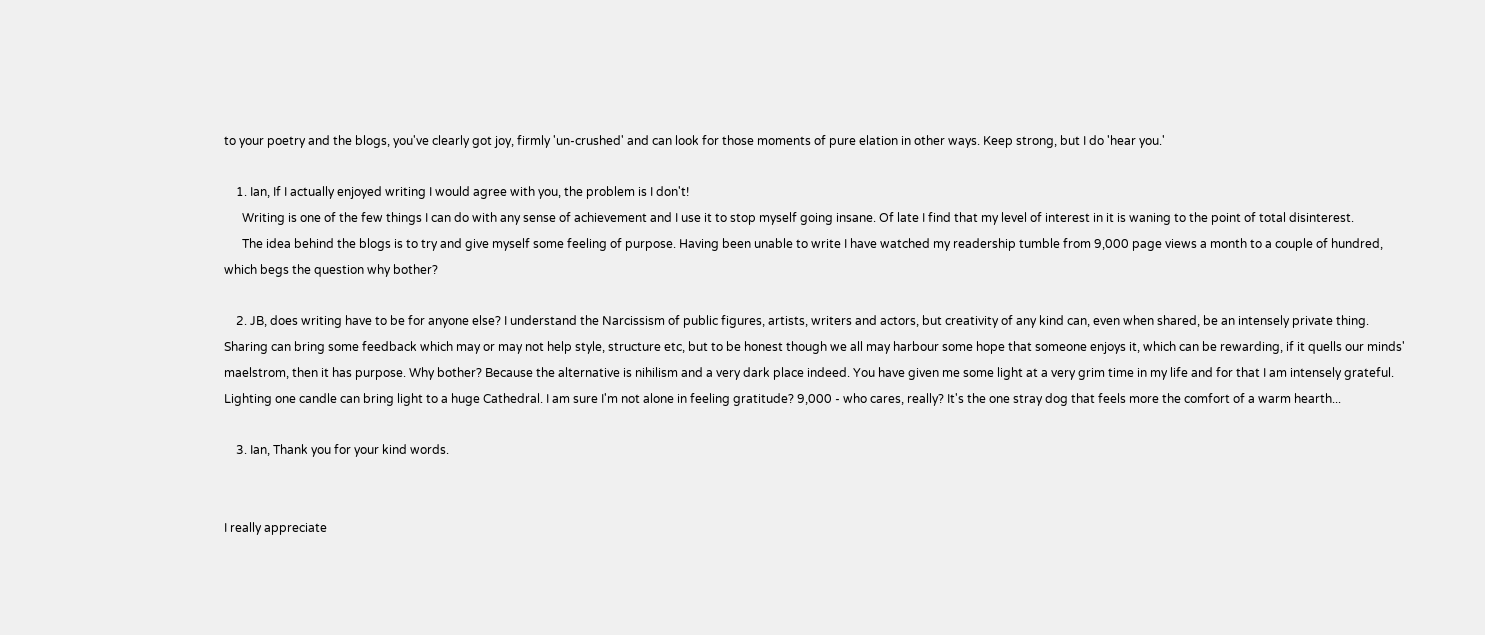to your poetry and the blogs, you've clearly got joy, firmly 'un-crushed' and can look for those moments of pure elation in other ways. Keep strong, but I do 'hear you.'

    1. Ian, If I actually enjoyed writing I would agree with you, the problem is I don't!
      Writing is one of the few things I can do with any sense of achievement and I use it to stop myself going insane. Of late I find that my level of interest in it is waning to the point of total disinterest.
      The idea behind the blogs is to try and give myself some feeling of purpose. Having been unable to write I have watched my readership tumble from 9,000 page views a month to a couple of hundred, which begs the question why bother?

    2. JB, does writing have to be for anyone else? I understand the Narcissism of public figures, artists, writers and actors, but creativity of any kind can, even when shared, be an intensely private thing. Sharing can bring some feedback which may or may not help style, structure etc, but to be honest though we all may harbour some hope that someone enjoys it, which can be rewarding, if it quells our minds' maelstrom, then it has purpose. Why bother? Because the alternative is nihilism and a very dark place indeed. You have given me some light at a very grim time in my life and for that I am intensely grateful. Lighting one candle can bring light to a huge Cathedral. I am sure I'm not alone in feeling gratitude? 9,000 - who cares, really? It's the one stray dog that feels more the comfort of a warm hearth...

    3. Ian, Thank you for your kind words.


I really appreciate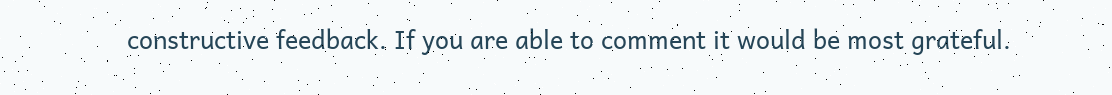constructive feedback. If you are able to comment it would be most grateful.